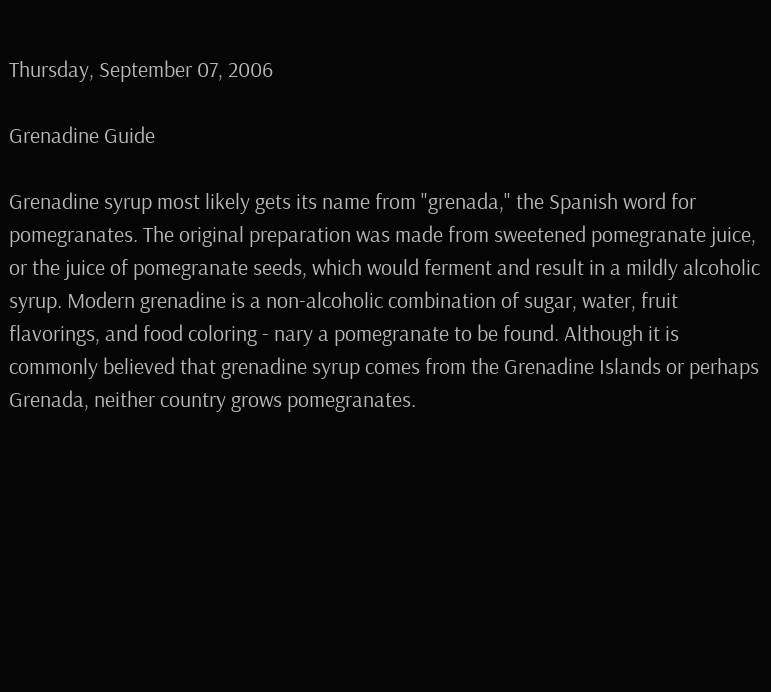Thursday, September 07, 2006

Grenadine Guide

Grenadine syrup most likely gets its name from "grenada," the Spanish word for pomegranates. The original preparation was made from sweetened pomegranate juice, or the juice of pomegranate seeds, which would ferment and result in a mildly alcoholic syrup. Modern grenadine is a non-alcoholic combination of sugar, water, fruit flavorings, and food coloring - nary a pomegranate to be found. Although it is commonly believed that grenadine syrup comes from the Grenadine Islands or perhaps Grenada, neither country grows pomegranates.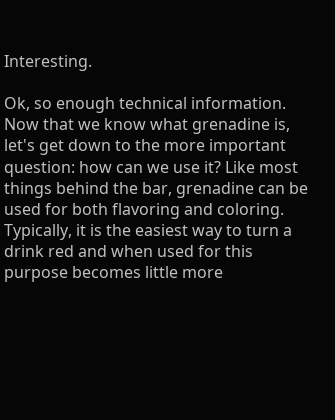Interesting.

Ok, so enough technical information. Now that we know what grenadine is, let's get down to the more important question: how can we use it? Like most things behind the bar, grenadine can be used for both flavoring and coloring. Typically, it is the easiest way to turn a drink red and when used for this purpose becomes little more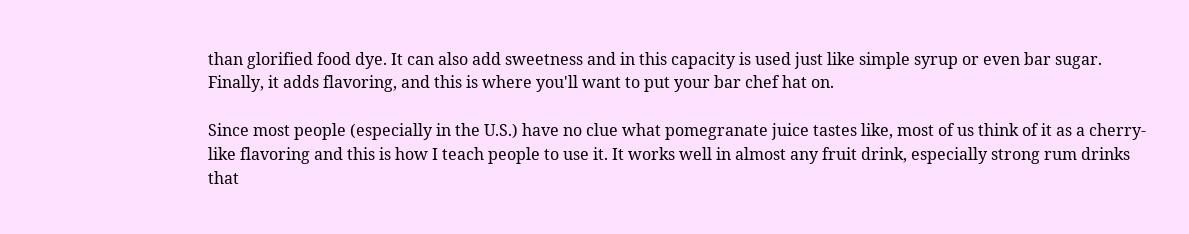than glorified food dye. It can also add sweetness and in this capacity is used just like simple syrup or even bar sugar. Finally, it adds flavoring, and this is where you'll want to put your bar chef hat on.

Since most people (especially in the U.S.) have no clue what pomegranate juice tastes like, most of us think of it as a cherry-like flavoring and this is how I teach people to use it. It works well in almost any fruit drink, especially strong rum drinks that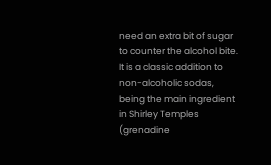need an extra bit of sugar to counter the alcohol bite. It is a classic addition to non-alcoholic sodas, being the main ingredient in Shirley Temples (grenadine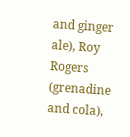and ginger ale), Roy Rogers (grenadine and cola),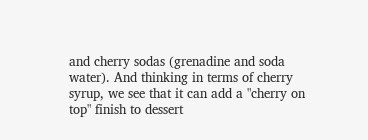and cherry sodas (grenadine and soda water). And thinking in terms of cherry syrup, we see that it can add a "cherry on top" finish to dessert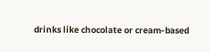drinks like chocolate or cream-based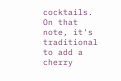cocktails. On that note, it's traditional to add a cherry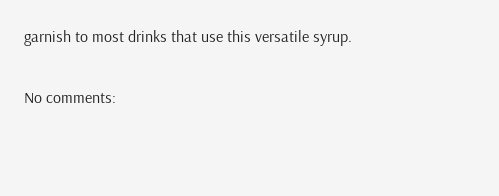garnish to most drinks that use this versatile syrup.

No comments: